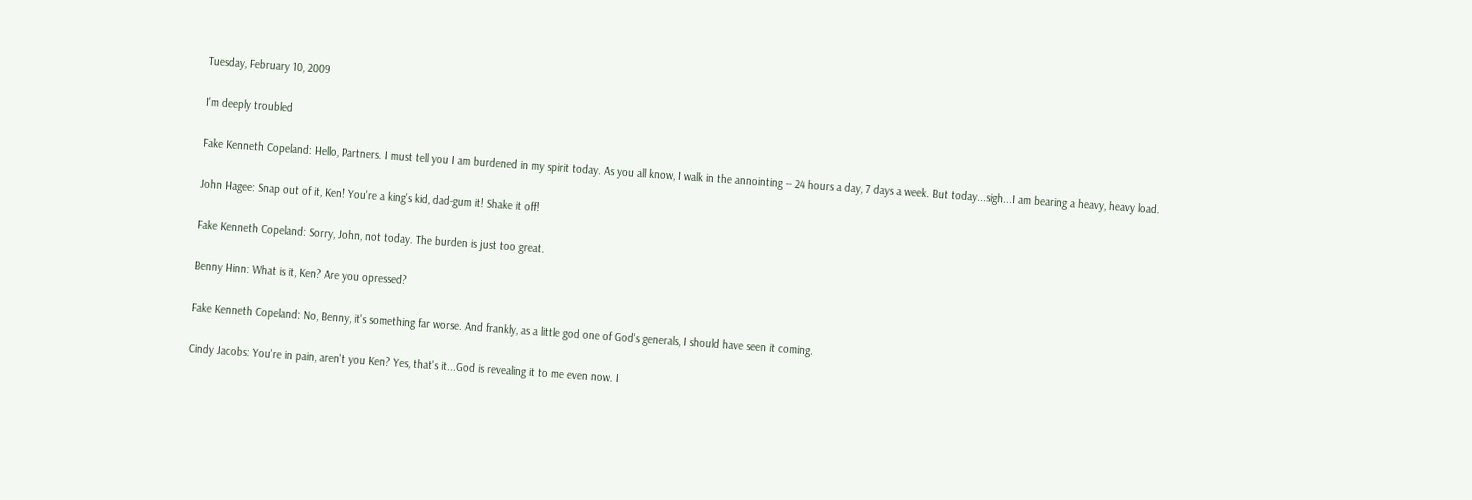Tuesday, February 10, 2009

I'm deeply troubled

Fake Kenneth Copeland: Hello, Partners. I must tell you I am burdened in my spirit today. As you all know, I walk in the annointing -- 24 hours a day, 7 days a week. But today...sigh...I am bearing a heavy, heavy load.

John Hagee: Snap out of it, Ken! You're a king's kid, dad-gum it! Shake it off!

Fake Kenneth Copeland: Sorry, John, not today. The burden is just too great.

Benny Hinn: What is it, Ken? Are you opressed?

Fake Kenneth Copeland: No, Benny, it's something far worse. And frankly, as a little god one of God's generals, I should have seen it coming.

Cindy Jacobs: You're in pain, aren't you Ken? Yes, that's it...God is revealing it to me even now. I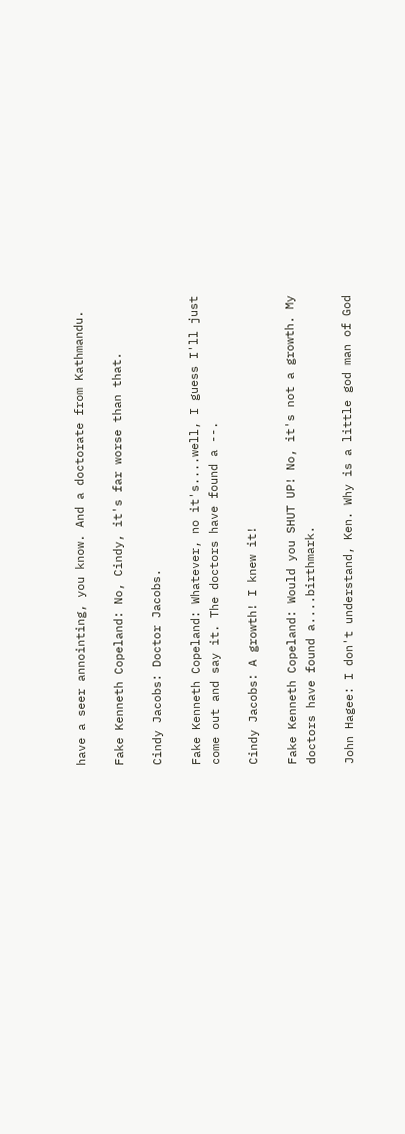have a seer annointing, you know. And a doctorate from Kathmandu.

Fake Kenneth Copeland: No, Cindy, it's far worse than that.

Cindy Jacobs: Doctor Jacobs.

Fake Kenneth Copeland: Whatever, no it's....well, I guess I'll just come out and say it. The doctors have found a --.

Cindy Jacobs: A growth! I knew it!

Fake Kenneth Copeland: Would you SHUT UP! No, it's not a growth. My doctors have found a....birthmark.

John Hagee: I don't understand, Ken. Why is a little god man of God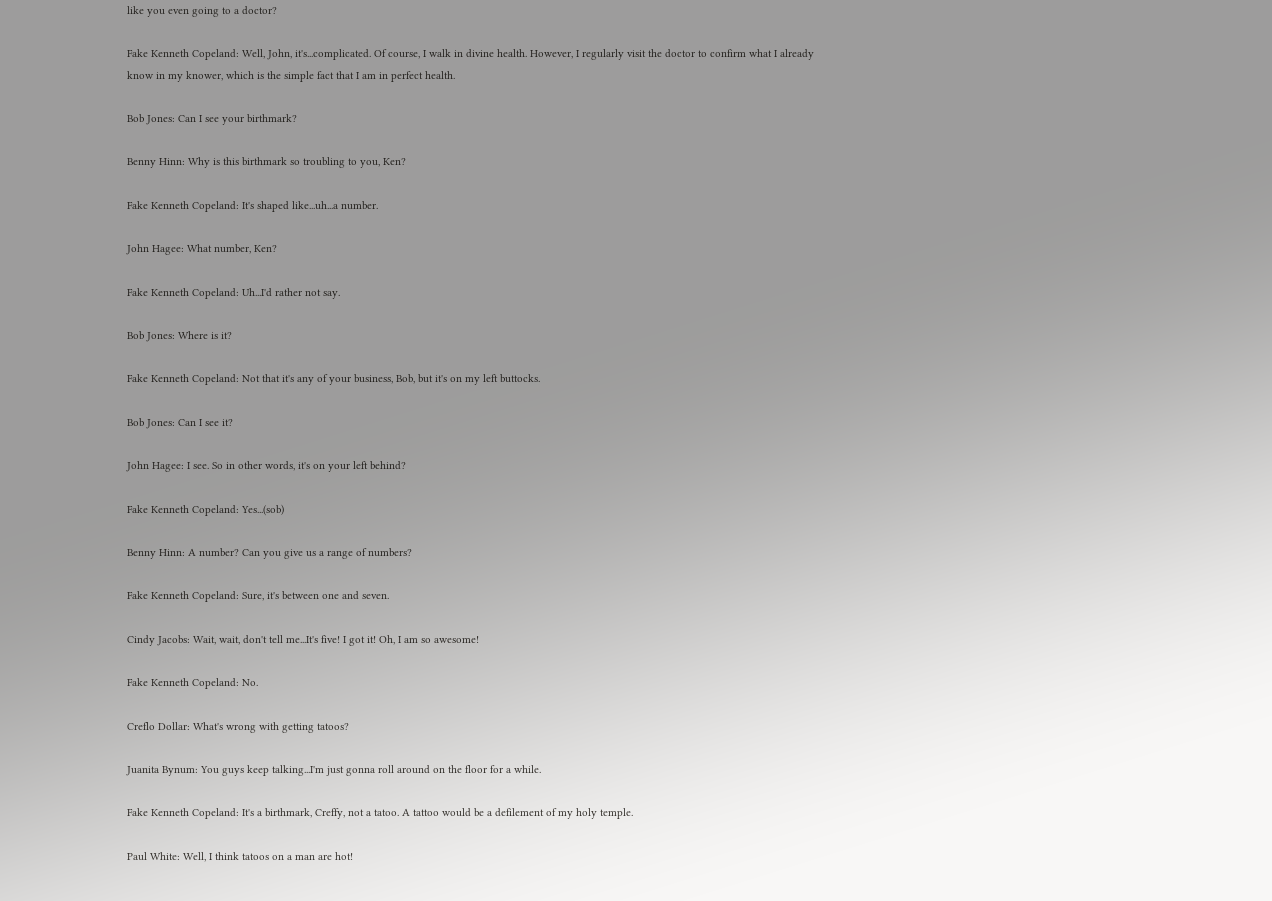like you even going to a doctor?

Fake Kenneth Copeland: Well, John, it's...complicated. Of course, I walk in divine health. However, I regularly visit the doctor to confirm what I already know in my knower, which is the simple fact that I am in perfect health.

Bob Jones: Can I see your birthmark?

Benny Hinn: Why is this birthmark so troubling to you, Ken?

Fake Kenneth Copeland: It's shaped like...uh...a number.

John Hagee: What number, Ken?

Fake Kenneth Copeland: Uh...I'd rather not say.

Bob Jones: Where is it?

Fake Kenneth Copeland: Not that it's any of your business, Bob, but it's on my left buttocks.

Bob Jones: Can I see it?

John Hagee: I see. So in other words, it's on your left behind?

Fake Kenneth Copeland: Yes...(sob)

Benny Hinn: A number? Can you give us a range of numbers?

Fake Kenneth Copeland: Sure, it's between one and seven.

Cindy Jacobs: Wait, wait, don't tell me...It's five! I got it! Oh, I am so awesome!

Fake Kenneth Copeland: No.

Creflo Dollar: What's wrong with getting tatoos?

Juanita Bynum: You guys keep talking...I'm just gonna roll around on the floor for a while.

Fake Kenneth Copeland: It's a birthmark, Creffy, not a tatoo. A tattoo would be a defilement of my holy temple.

Paul White: Well, I think tatoos on a man are hot!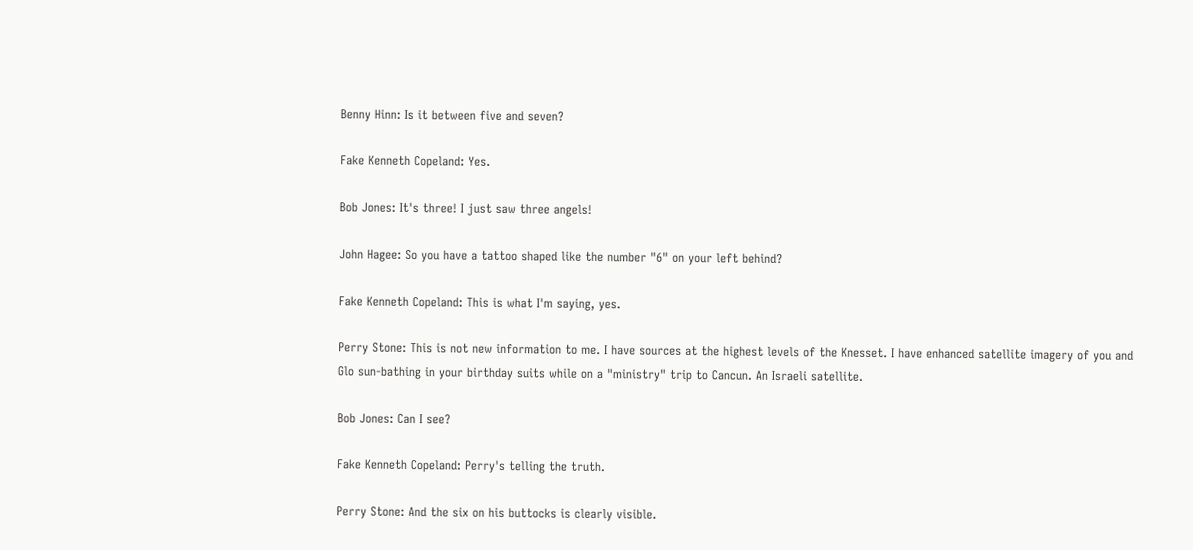Benny Hinn: Is it between five and seven?

Fake Kenneth Copeland: Yes.

Bob Jones: It's three! I just saw three angels!

John Hagee: So you have a tattoo shaped like the number "6" on your left behind?

Fake Kenneth Copeland: This is what I'm saying, yes.

Perry Stone: This is not new information to me. I have sources at the highest levels of the Knesset. I have enhanced satellite imagery of you and Glo sun-bathing in your birthday suits while on a "ministry" trip to Cancun. An Israeli satellite.

Bob Jones: Can I see?

Fake Kenneth Copeland: Perry's telling the truth.

Perry Stone: And the six on his buttocks is clearly visible.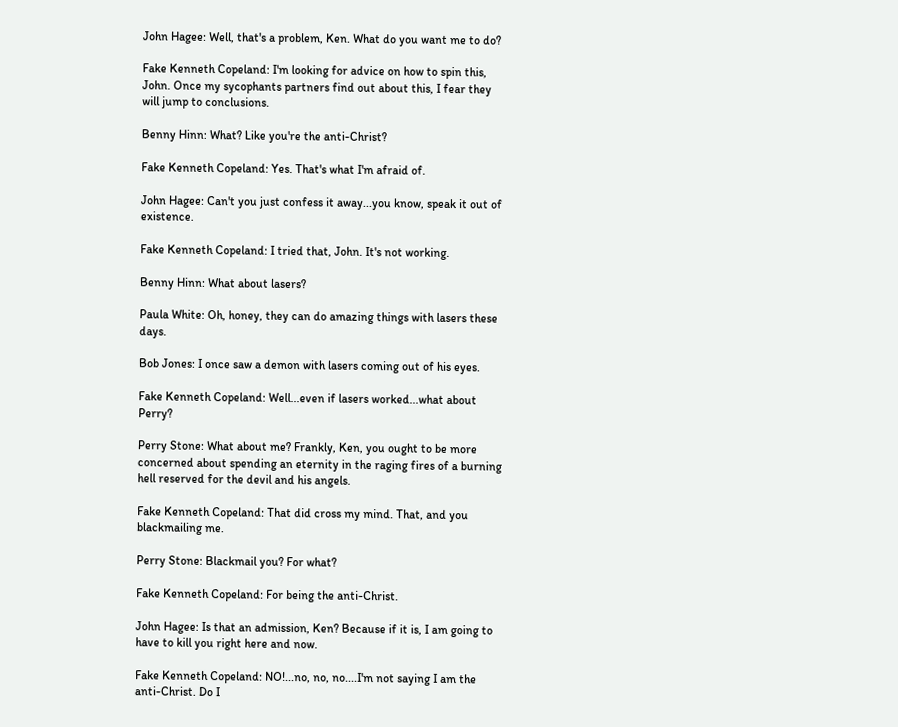John Hagee: Well, that's a problem, Ken. What do you want me to do?

Fake Kenneth Copeland: I'm looking for advice on how to spin this, John. Once my sycophants partners find out about this, I fear they will jump to conclusions.

Benny Hinn: What? Like you're the anti-Christ?

Fake Kenneth Copeland: Yes. That's what I'm afraid of.

John Hagee: Can't you just confess it away...you know, speak it out of existence.

Fake Kenneth Copeland: I tried that, John. It's not working.

Benny Hinn: What about lasers?

Paula White: Oh, honey, they can do amazing things with lasers these days.

Bob Jones: I once saw a demon with lasers coming out of his eyes.

Fake Kenneth Copeland: Well...even if lasers worked...what about Perry?

Perry Stone: What about me? Frankly, Ken, you ought to be more concerned about spending an eternity in the raging fires of a burning hell reserved for the devil and his angels.

Fake Kenneth Copeland: That did cross my mind. That, and you blackmailing me.

Perry Stone: Blackmail you? For what?

Fake Kenneth Copeland: For being the anti-Christ.

John Hagee: Is that an admission, Ken? Because if it is, I am going to have to kill you right here and now.

Fake Kenneth Copeland: NO!...no, no, no....I'm not saying I am the anti-Christ. Do I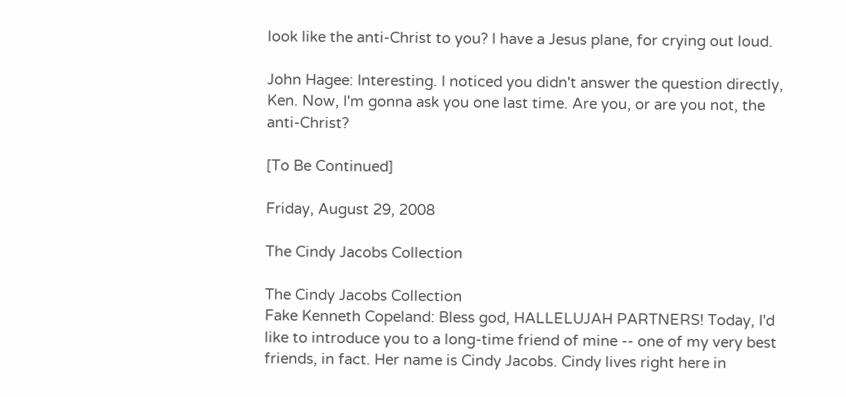look like the anti-Christ to you? I have a Jesus plane, for crying out loud.

John Hagee: Interesting. I noticed you didn't answer the question directly, Ken. Now, I'm gonna ask you one last time. Are you, or are you not, the anti-Christ?

[To Be Continued]

Friday, August 29, 2008

The Cindy Jacobs Collection

The Cindy Jacobs Collection
Fake Kenneth Copeland: Bless god, HALLELUJAH PARTNERS! Today, I'd like to introduce you to a long-time friend of mine -- one of my very best friends, in fact. Her name is Cindy Jacobs. Cindy lives right here in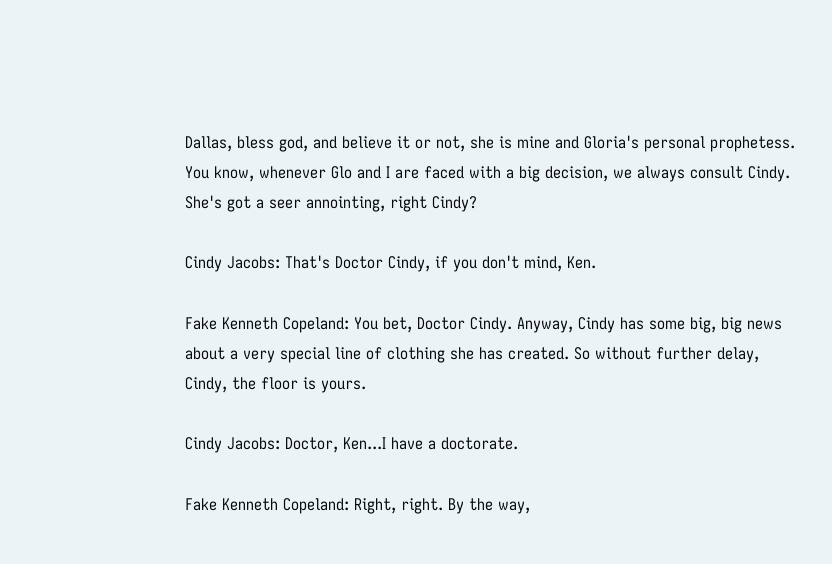Dallas, bless god, and believe it or not, she is mine and Gloria's personal prophetess. You know, whenever Glo and I are faced with a big decision, we always consult Cindy. She's got a seer annointing, right Cindy?

Cindy Jacobs: That's Doctor Cindy, if you don't mind, Ken.

Fake Kenneth Copeland: You bet, Doctor Cindy. Anyway, Cindy has some big, big news about a very special line of clothing she has created. So without further delay, Cindy, the floor is yours.

Cindy Jacobs: Doctor, Ken...I have a doctorate.

Fake Kenneth Copeland: Right, right. By the way,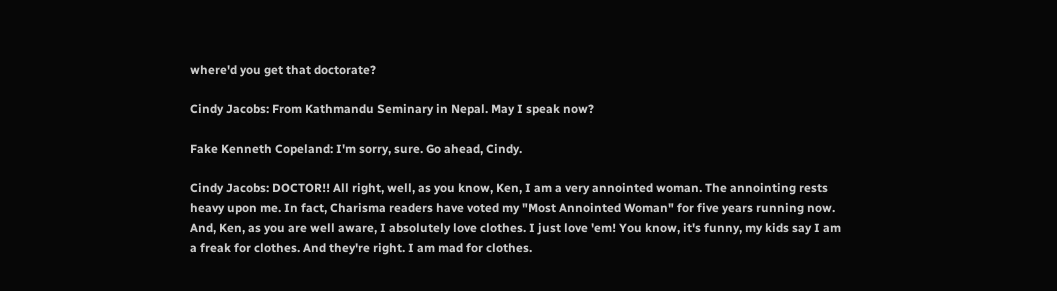where'd you get that doctorate?

Cindy Jacobs: From Kathmandu Seminary in Nepal. May I speak now?

Fake Kenneth Copeland: I'm sorry, sure. Go ahead, Cindy.

Cindy Jacobs: DOCTOR!! All right, well, as you know, Ken, I am a very annointed woman. The annointing rests heavy upon me. In fact, Charisma readers have voted my "Most Annointed Woman" for five years running now. And, Ken, as you are well aware, I absolutely love clothes. I just love 'em! You know, it's funny, my kids say I am a freak for clothes. And they're right. I am mad for clothes.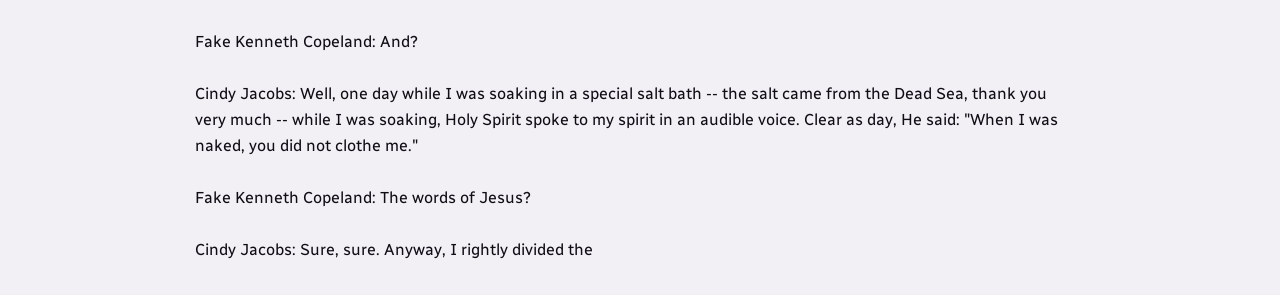Fake Kenneth Copeland: And?

Cindy Jacobs: Well, one day while I was soaking in a special salt bath -- the salt came from the Dead Sea, thank you very much -- while I was soaking, Holy Spirit spoke to my spirit in an audible voice. Clear as day, He said: "When I was naked, you did not clothe me."

Fake Kenneth Copeland: The words of Jesus?

Cindy Jacobs: Sure, sure. Anyway, I rightly divided the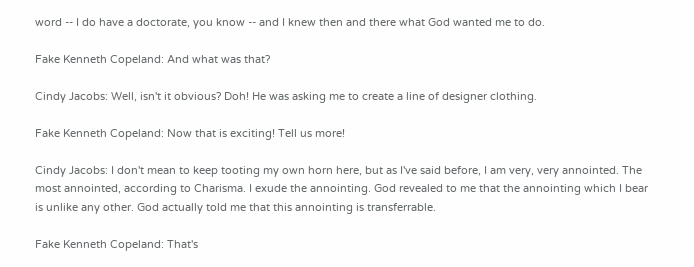word -- I do have a doctorate, you know -- and I knew then and there what God wanted me to do.

Fake Kenneth Copeland: And what was that?

Cindy Jacobs: Well, isn't it obvious? Doh! He was asking me to create a line of designer clothing.

Fake Kenneth Copeland: Now that is exciting! Tell us more!

Cindy Jacobs: I don't mean to keep tooting my own horn here, but as I've said before, I am very, very annointed. The most annointed, according to Charisma. I exude the annointing. God revealed to me that the annointing which I bear is unlike any other. God actually told me that this annointing is transferrable.

Fake Kenneth Copeland: That's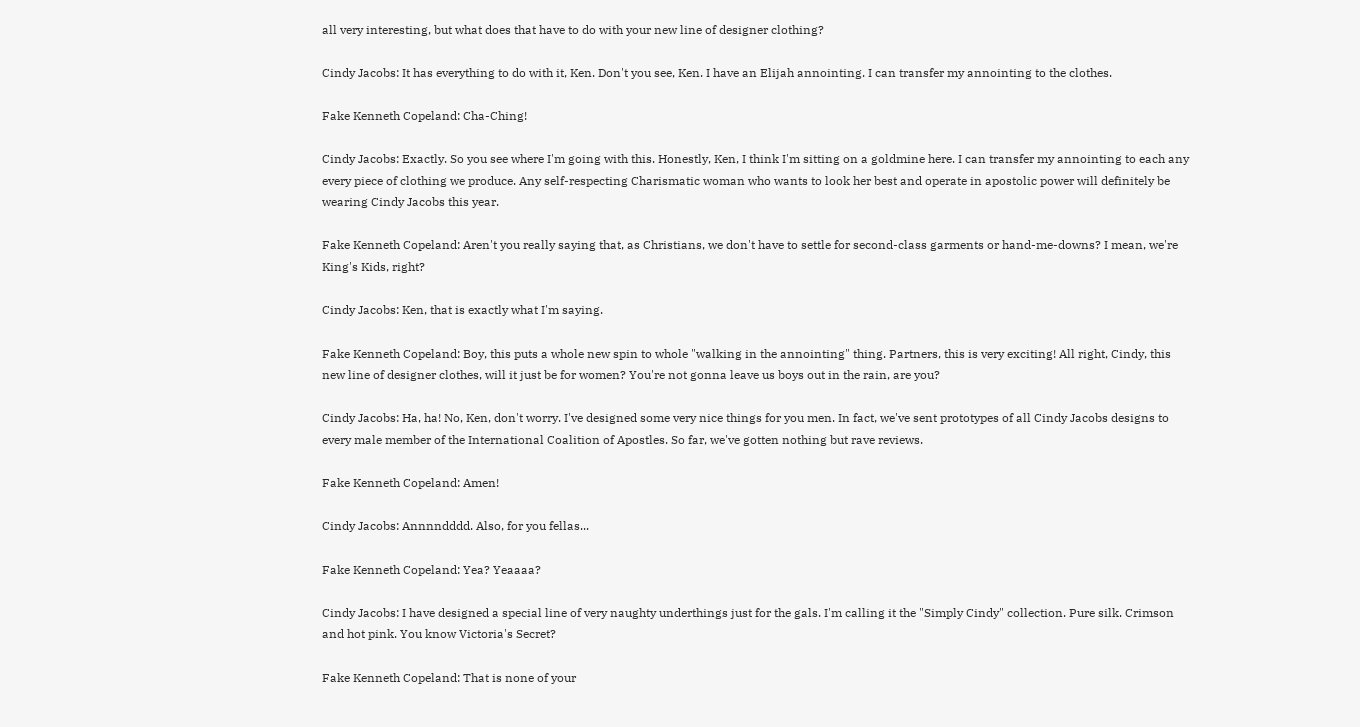all very interesting, but what does that have to do with your new line of designer clothing?

Cindy Jacobs: It has everything to do with it, Ken. Don't you see, Ken. I have an Elijah annointing. I can transfer my annointing to the clothes.

Fake Kenneth Copeland: Cha-Ching!

Cindy Jacobs: Exactly. So you see where I'm going with this. Honestly, Ken, I think I'm sitting on a goldmine here. I can transfer my annointing to each any every piece of clothing we produce. Any self-respecting Charismatic woman who wants to look her best and operate in apostolic power will definitely be wearing Cindy Jacobs this year.

Fake Kenneth Copeland: Aren't you really saying that, as Christians, we don't have to settle for second-class garments or hand-me-downs? I mean, we're King's Kids, right?

Cindy Jacobs: Ken, that is exactly what I'm saying.

Fake Kenneth Copeland: Boy, this puts a whole new spin to whole "walking in the annointing" thing. Partners, this is very exciting! All right, Cindy, this new line of designer clothes, will it just be for women? You're not gonna leave us boys out in the rain, are you?

Cindy Jacobs: Ha, ha! No, Ken, don't worry. I've designed some very nice things for you men. In fact, we've sent prototypes of all Cindy Jacobs designs to every male member of the International Coalition of Apostles. So far, we've gotten nothing but rave reviews.

Fake Kenneth Copeland: Amen!

Cindy Jacobs: Annnndddd. Also, for you fellas...

Fake Kenneth Copeland: Yea? Yeaaaa?

Cindy Jacobs: I have designed a special line of very naughty underthings just for the gals. I'm calling it the "Simply Cindy" collection. Pure silk. Crimson and hot pink. You know Victoria's Secret?

Fake Kenneth Copeland: That is none of your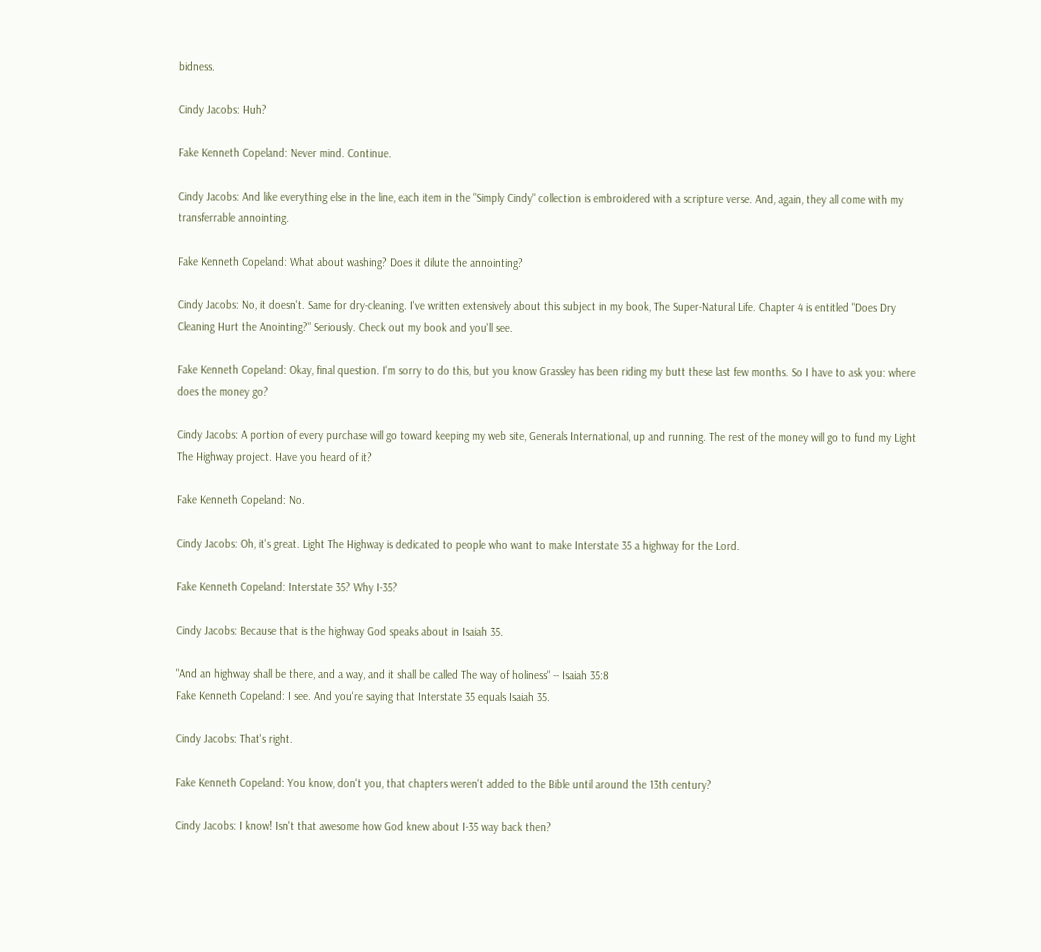bidness.

Cindy Jacobs: Huh?

Fake Kenneth Copeland: Never mind. Continue.

Cindy Jacobs: And like everything else in the line, each item in the "Simply Cindy" collection is embroidered with a scripture verse. And, again, they all come with my transferrable annointing.

Fake Kenneth Copeland: What about washing? Does it dilute the annointing?

Cindy Jacobs: No, it doesn't. Same for dry-cleaning. I've written extensively about this subject in my book, The Super-Natural Life. Chapter 4 is entitled "Does Dry Cleaning Hurt the Anointing?" Seriously. Check out my book and you'll see.

Fake Kenneth Copeland: Okay, final question. I'm sorry to do this, but you know Grassley has been riding my butt these last few months. So I have to ask you: where does the money go?

Cindy Jacobs: A portion of every purchase will go toward keeping my web site, Generals International, up and running. The rest of the money will go to fund my Light The Highway project. Have you heard of it?

Fake Kenneth Copeland: No.

Cindy Jacobs: Oh, it's great. Light The Highway is dedicated to people who want to make Interstate 35 a highway for the Lord.

Fake Kenneth Copeland: Interstate 35? Why I-35?

Cindy Jacobs: Because that is the highway God speaks about in Isaiah 35.

"And an highway shall be there, and a way, and it shall be called The way of holiness" -- Isaiah 35:8
Fake Kenneth Copeland: I see. And you're saying that Interstate 35 equals Isaiah 35.

Cindy Jacobs: That's right.

Fake Kenneth Copeland: You know, don't you, that chapters weren't added to the Bible until around the 13th century?

Cindy Jacobs: I know! Isn't that awesome how God knew about I-35 way back then?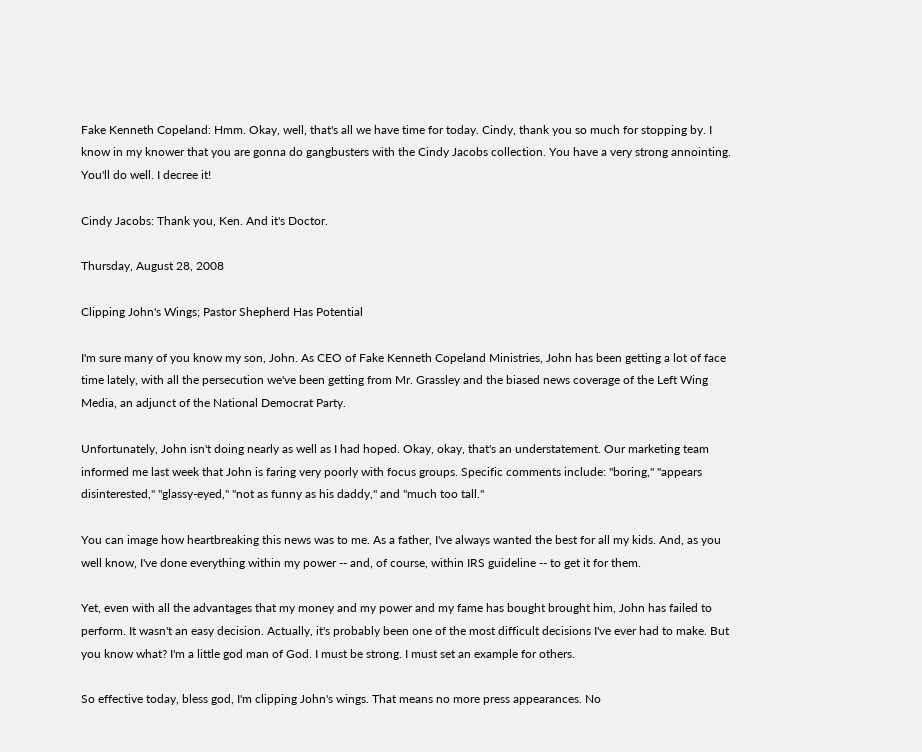Fake Kenneth Copeland: Hmm. Okay, well, that's all we have time for today. Cindy, thank you so much for stopping by. I know in my knower that you are gonna do gangbusters with the Cindy Jacobs collection. You have a very strong annointing. You'll do well. I decree it!

Cindy Jacobs: Thank you, Ken. And it's Doctor.

Thursday, August 28, 2008

Clipping John's Wings; Pastor Shepherd Has Potential

I'm sure many of you know my son, John. As CEO of Fake Kenneth Copeland Ministries, John has been getting a lot of face time lately, with all the persecution we've been getting from Mr. Grassley and the biased news coverage of the Left Wing Media, an adjunct of the National Democrat Party.

Unfortunately, John isn't doing nearly as well as I had hoped. Okay, okay, that's an understatement. Our marketing team informed me last week that John is faring very poorly with focus groups. Specific comments include: "boring," "appears disinterested," "glassy-eyed," "not as funny as his daddy," and "much too tall."

You can image how heartbreaking this news was to me. As a father, I've always wanted the best for all my kids. And, as you well know, I've done everything within my power -- and, of course, within IRS guideline -- to get it for them.

Yet, even with all the advantages that my money and my power and my fame has bought brought him, John has failed to perform. It wasn't an easy decision. Actually, it's probably been one of the most difficult decisions I've ever had to make. But you know what? I'm a little god man of God. I must be strong. I must set an example for others.

So effective today, bless god, I'm clipping John's wings. That means no more press appearances. No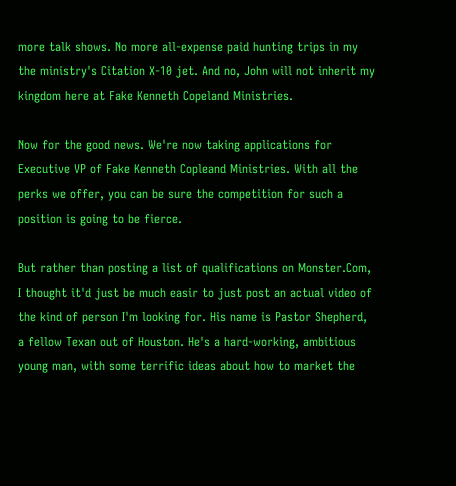more talk shows. No more all-expense paid hunting trips in my the ministry's Citation X-10 jet. And no, John will not inherit my kingdom here at Fake Kenneth Copeland Ministries.

Now for the good news. We're now taking applications for Executive VP of Fake Kenneth Copleand Ministries. With all the perks we offer, you can be sure the competition for such a position is going to be fierce.

But rather than posting a list of qualifications on Monster.Com, I thought it'd just be much easir to just post an actual video of the kind of person I'm looking for. His name is Pastor Shepherd, a fellow Texan out of Houston. He's a hard-working, ambitious young man, with some terrific ideas about how to market the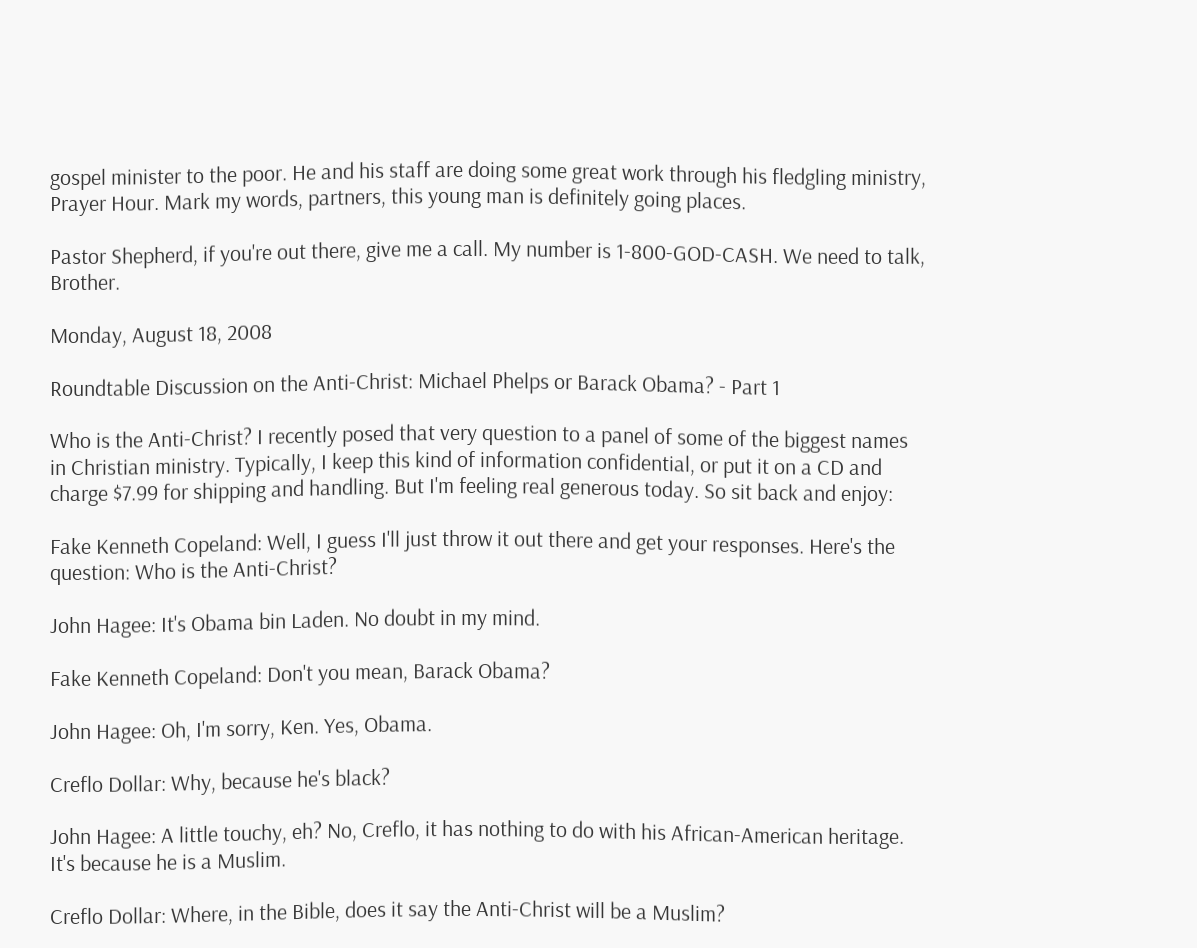gospel minister to the poor. He and his staff are doing some great work through his fledgling ministry, Prayer Hour. Mark my words, partners, this young man is definitely going places.

Pastor Shepherd, if you're out there, give me a call. My number is 1-800-GOD-CASH. We need to talk, Brother.

Monday, August 18, 2008

Roundtable Discussion on the Anti-Christ: Michael Phelps or Barack Obama? - Part 1

Who is the Anti-Christ? I recently posed that very question to a panel of some of the biggest names in Christian ministry. Typically, I keep this kind of information confidential, or put it on a CD and charge $7.99 for shipping and handling. But I'm feeling real generous today. So sit back and enjoy:

Fake Kenneth Copeland: Well, I guess I'll just throw it out there and get your responses. Here's the question: Who is the Anti-Christ?

John Hagee: It's Obama bin Laden. No doubt in my mind.

Fake Kenneth Copeland: Don't you mean, Barack Obama?

John Hagee: Oh, I'm sorry, Ken. Yes, Obama.

Creflo Dollar: Why, because he's black?

John Hagee: A little touchy, eh? No, Creflo, it has nothing to do with his African-American heritage. It's because he is a Muslim.

Creflo Dollar: Where, in the Bible, does it say the Anti-Christ will be a Muslim?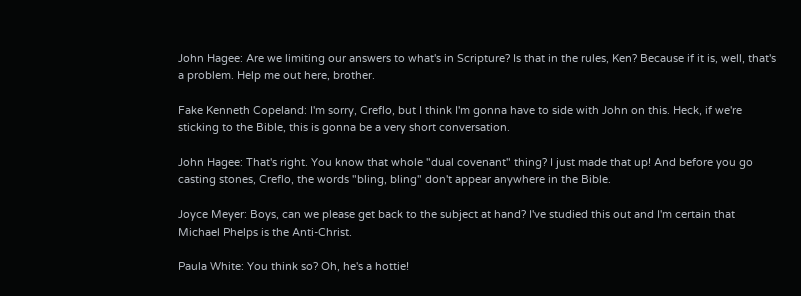John Hagee: Are we limiting our answers to what's in Scripture? Is that in the rules, Ken? Because if it is, well, that's a problem. Help me out here, brother.

Fake Kenneth Copeland: I'm sorry, Creflo, but I think I'm gonna have to side with John on this. Heck, if we're sticking to the Bible, this is gonna be a very short conversation.

John Hagee: That's right. You know that whole "dual covenant" thing? I just made that up! And before you go casting stones, Creflo, the words "bling, bling" don't appear anywhere in the Bible.

Joyce Meyer: Boys, can we please get back to the subject at hand? I've studied this out and I'm certain that Michael Phelps is the Anti-Christ.

Paula White: You think so? Oh, he's a hottie!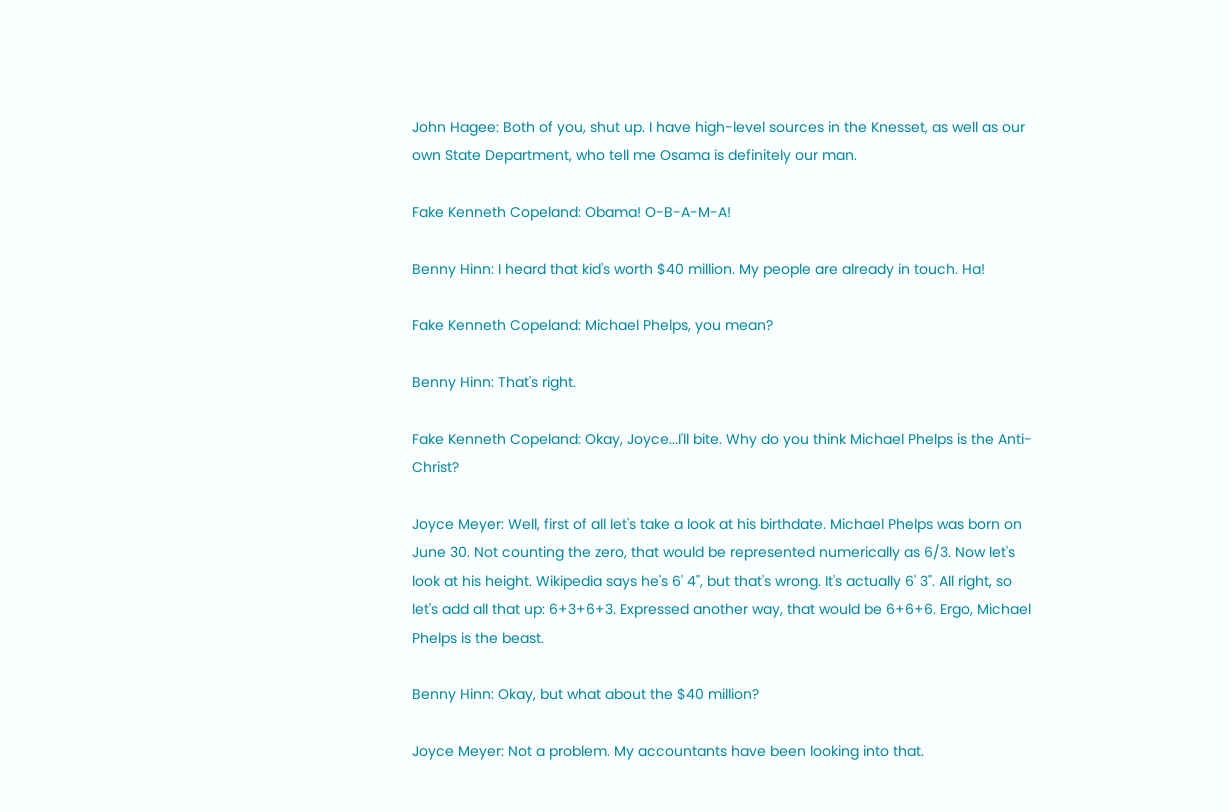John Hagee: Both of you, shut up. I have high-level sources in the Knesset, as well as our own State Department, who tell me Osama is definitely our man.

Fake Kenneth Copeland: Obama! O-B-A-M-A!

Benny Hinn: I heard that kid's worth $40 million. My people are already in touch. Ha!

Fake Kenneth Copeland: Michael Phelps, you mean?

Benny Hinn: That's right.

Fake Kenneth Copeland: Okay, Joyce...I'll bite. Why do you think Michael Phelps is the Anti-Christ?

Joyce Meyer: Well, first of all let's take a look at his birthdate. Michael Phelps was born on June 30. Not counting the zero, that would be represented numerically as 6/3. Now let's look at his height. Wikipedia says he's 6' 4", but that's wrong. It's actually 6' 3". All right, so let's add all that up: 6+3+6+3. Expressed another way, that would be 6+6+6. Ergo, Michael Phelps is the beast.

Benny Hinn: Okay, but what about the $40 million?

Joyce Meyer: Not a problem. My accountants have been looking into that.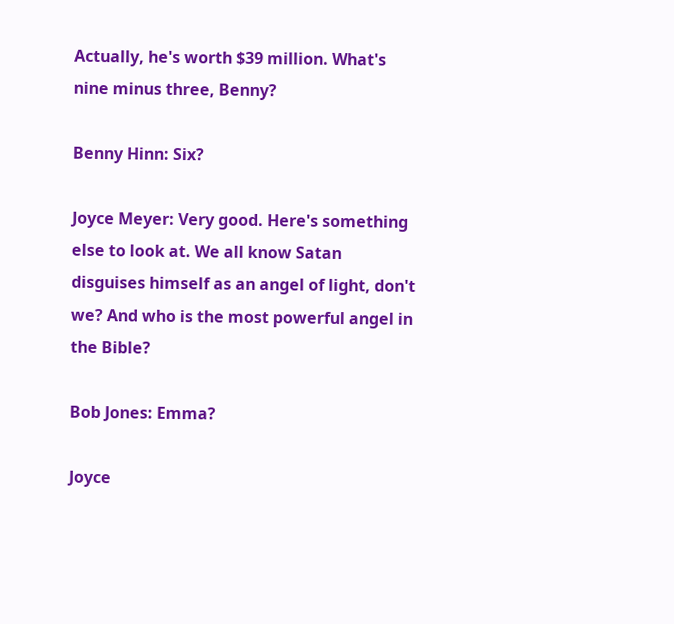Actually, he's worth $39 million. What's nine minus three, Benny?

Benny Hinn: Six?

Joyce Meyer: Very good. Here's something else to look at. We all know Satan disguises himself as an angel of light, don't we? And who is the most powerful angel in the Bible?

Bob Jones: Emma?

Joyce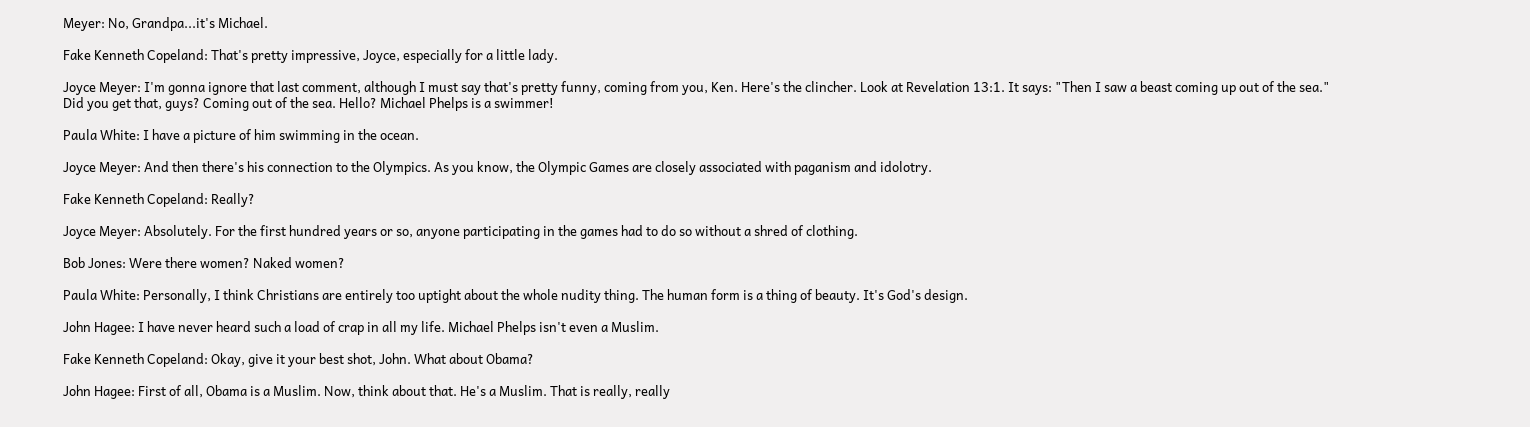Meyer: No, Grandpa...it's Michael.

Fake Kenneth Copeland: That's pretty impressive, Joyce, especially for a little lady.

Joyce Meyer: I'm gonna ignore that last comment, although I must say that's pretty funny, coming from you, Ken. Here's the clincher. Look at Revelation 13:1. It says: "Then I saw a beast coming up out of the sea." Did you get that, guys? Coming out of the sea. Hello? Michael Phelps is a swimmer!

Paula White: I have a picture of him swimming in the ocean.

Joyce Meyer: And then there's his connection to the Olympics. As you know, the Olympic Games are closely associated with paganism and idolotry.

Fake Kenneth Copeland: Really?

Joyce Meyer: Absolutely. For the first hundred years or so, anyone participating in the games had to do so without a shred of clothing.

Bob Jones: Were there women? Naked women?

Paula White: Personally, I think Christians are entirely too uptight about the whole nudity thing. The human form is a thing of beauty. It's God's design.

John Hagee: I have never heard such a load of crap in all my life. Michael Phelps isn't even a Muslim.

Fake Kenneth Copeland: Okay, give it your best shot, John. What about Obama?

John Hagee: First of all, Obama is a Muslim. Now, think about that. He's a Muslim. That is really, really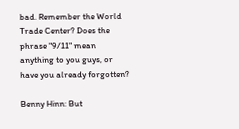bad. Remember the World Trade Center? Does the phrase "9/11" mean anything to you guys, or have you already forgotten?

Benny Hinn: But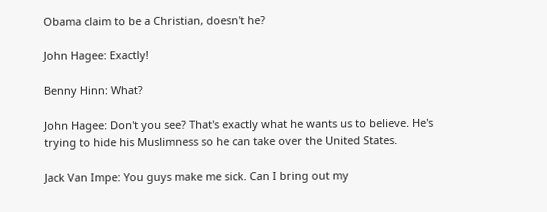Obama claim to be a Christian, doesn't he?

John Hagee: Exactly!

Benny Hinn: What?

John Hagee: Don't you see? That's exactly what he wants us to believe. He's trying to hide his Muslimness so he can take over the United States.

Jack Van Impe: You guys make me sick. Can I bring out my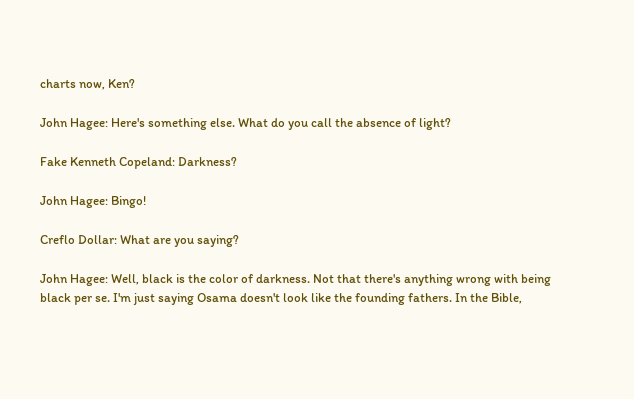charts now, Ken?

John Hagee: Here's something else. What do you call the absence of light?

Fake Kenneth Copeland: Darkness?

John Hagee: Bingo!

Creflo Dollar: What are you saying?

John Hagee: Well, black is the color of darkness. Not that there's anything wrong with being black per se. I'm just saying Osama doesn't look like the founding fathers. In the Bible,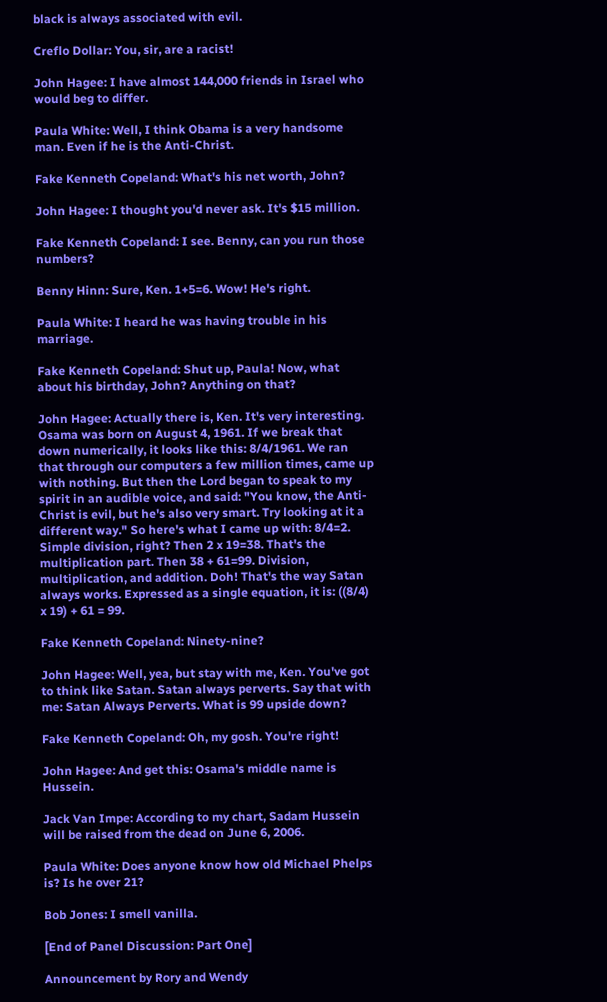black is always associated with evil.

Creflo Dollar: You, sir, are a racist!

John Hagee: I have almost 144,000 friends in Israel who would beg to differ.

Paula White: Well, I think Obama is a very handsome man. Even if he is the Anti-Christ.

Fake Kenneth Copeland: What's his net worth, John?

John Hagee: I thought you'd never ask. It's $15 million.

Fake Kenneth Copeland: I see. Benny, can you run those numbers?

Benny Hinn: Sure, Ken. 1+5=6. Wow! He's right.

Paula White: I heard he was having trouble in his marriage.

Fake Kenneth Copeland: Shut up, Paula! Now, what about his birthday, John? Anything on that?

John Hagee: Actually there is, Ken. It's very interesting. Osama was born on August 4, 1961. If we break that down numerically, it looks like this: 8/4/1961. We ran that through our computers a few million times, came up with nothing. But then the Lord began to speak to my spirit in an audible voice, and said: "You know, the Anti-Christ is evil, but he's also very smart. Try looking at it a different way." So here's what I came up with: 8/4=2. Simple division, right? Then 2 x 19=38. That's the multiplication part. Then 38 + 61=99. Division, multiplication, and addition. Doh! That's the way Satan always works. Expressed as a single equation, it is: ((8/4) x 19) + 61 = 99.

Fake Kenneth Copeland: Ninety-nine?

John Hagee: Well, yea, but stay with me, Ken. You've got to think like Satan. Satan always perverts. Say that with me: Satan Always Perverts. What is 99 upside down?

Fake Kenneth Copeland: Oh, my gosh. You're right!

John Hagee: And get this: Osama's middle name is Hussein.

Jack Van Impe: According to my chart, Sadam Hussein will be raised from the dead on June 6, 2006.

Paula White: Does anyone know how old Michael Phelps is? Is he over 21?

Bob Jones: I smell vanilla.

[End of Panel Discussion: Part One]

Announcement by Rory and Wendy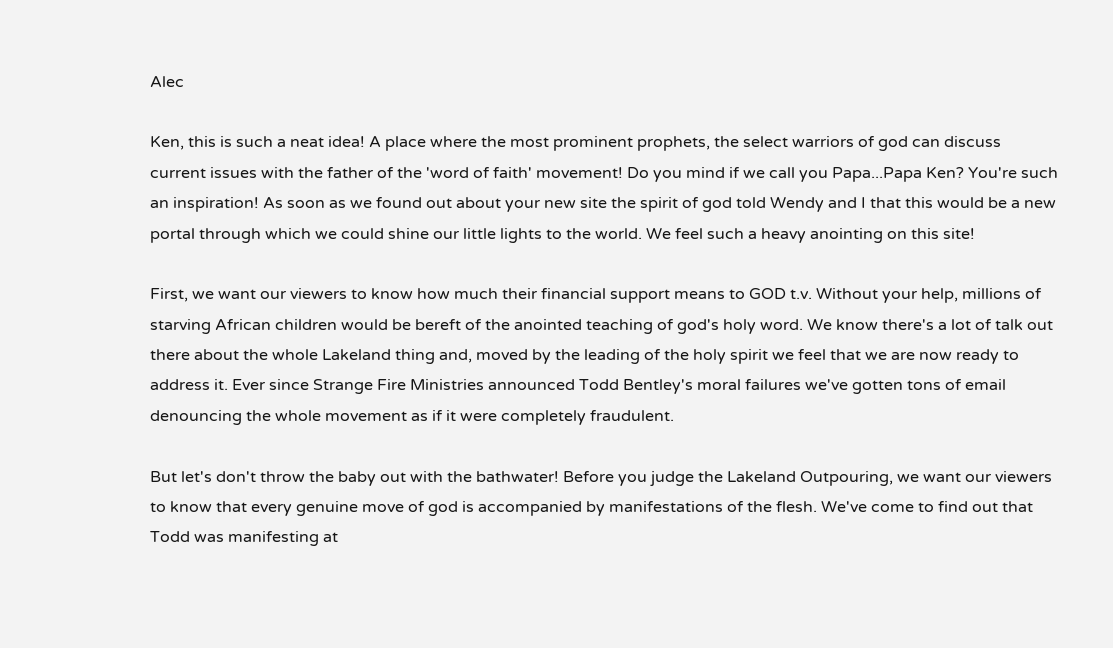Alec

Ken, this is such a neat idea! A place where the most prominent prophets, the select warriors of god can discuss current issues with the father of the 'word of faith' movement! Do you mind if we call you Papa...Papa Ken? You're such an inspiration! As soon as we found out about your new site the spirit of god told Wendy and I that this would be a new portal through which we could shine our little lights to the world. We feel such a heavy anointing on this site!

First, we want our viewers to know how much their financial support means to GOD t.v. Without your help, millions of starving African children would be bereft of the anointed teaching of god's holy word. We know there's a lot of talk out there about the whole Lakeland thing and, moved by the leading of the holy spirit we feel that we are now ready to address it. Ever since Strange Fire Ministries announced Todd Bentley's moral failures we've gotten tons of email denouncing the whole movement as if it were completely fraudulent.

But let's don't throw the baby out with the bathwater! Before you judge the Lakeland Outpouring, we want our viewers to know that every genuine move of god is accompanied by manifestations of the flesh. We've come to find out that Todd was manifesting at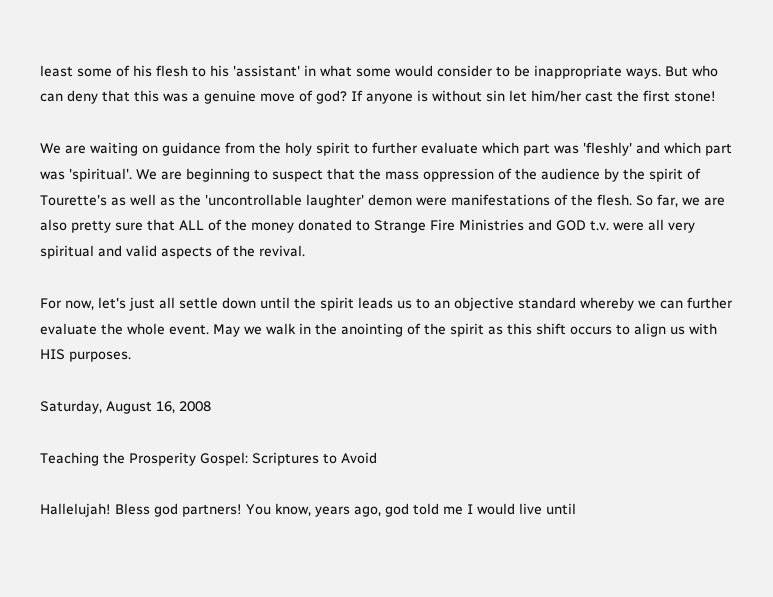least some of his flesh to his 'assistant' in what some would consider to be inappropriate ways. But who can deny that this was a genuine move of god? If anyone is without sin let him/her cast the first stone!

We are waiting on guidance from the holy spirit to further evaluate which part was 'fleshly' and which part was 'spiritual'. We are beginning to suspect that the mass oppression of the audience by the spirit of Tourette's as well as the 'uncontrollable laughter' demon were manifestations of the flesh. So far, we are also pretty sure that ALL of the money donated to Strange Fire Ministries and GOD t.v. were all very spiritual and valid aspects of the revival.

For now, let's just all settle down until the spirit leads us to an objective standard whereby we can further evaluate the whole event. May we walk in the anointing of the spirit as this shift occurs to align us with HIS purposes.

Saturday, August 16, 2008

Teaching the Prosperity Gospel: Scriptures to Avoid

Hallelujah! Bless god partners! You know, years ago, god told me I would live until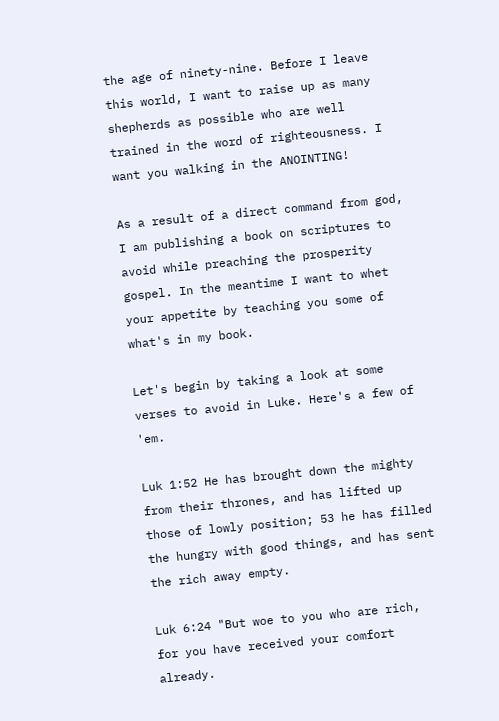the age of ninety-nine. Before I leave this world, I want to raise up as many shepherds as possible who are well trained in the word of righteousness. I want you walking in the ANOINTING!

As a result of a direct command from god, I am publishing a book on scriptures to avoid while preaching the prosperity gospel. In the meantime I want to whet your appetite by teaching you some of what's in my book.

Let's begin by taking a look at some verses to avoid in Luke. Here's a few of 'em.

Luk 1:52 He has brought down the mighty from their thrones, and has lifted up those of lowly position; 53 he has filled the hungry with good things, and has sent the rich away empty.

Luk 6:24 "But woe to you who are rich, for you have received your comfort already.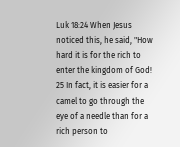Luk 18:24 When Jesus noticed this, he said, "How hard it is for the rich to enter the kingdom of God! 25 In fact, it is easier for a camel to go through the eye of a needle than for a rich person to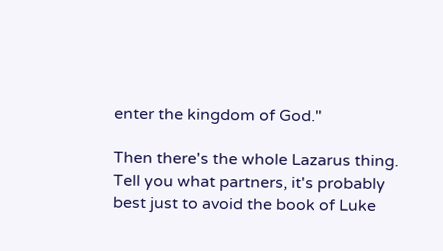enter the kingdom of God."

Then there's the whole Lazarus thing. Tell you what partners, it's probably best just to avoid the book of Luke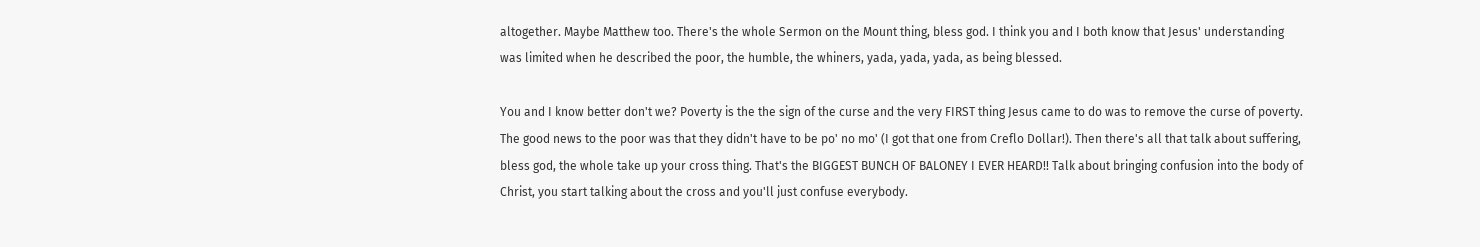altogether. Maybe Matthew too. There's the whole Sermon on the Mount thing, bless god. I think you and I both know that Jesus' understanding was limited when he described the poor, the humble, the whiners, yada, yada, yada, as being blessed.

You and I know better don't we? Poverty is the the sign of the curse and the very FIRST thing Jesus came to do was to remove the curse of poverty. The good news to the poor was that they didn't have to be po' no mo' (I got that one from Creflo Dollar!). Then there's all that talk about suffering, bless god, the whole take up your cross thing. That's the BIGGEST BUNCH OF BALONEY I EVER HEARD!! Talk about bringing confusion into the body of Christ, you start talking about the cross and you'll just confuse everybody.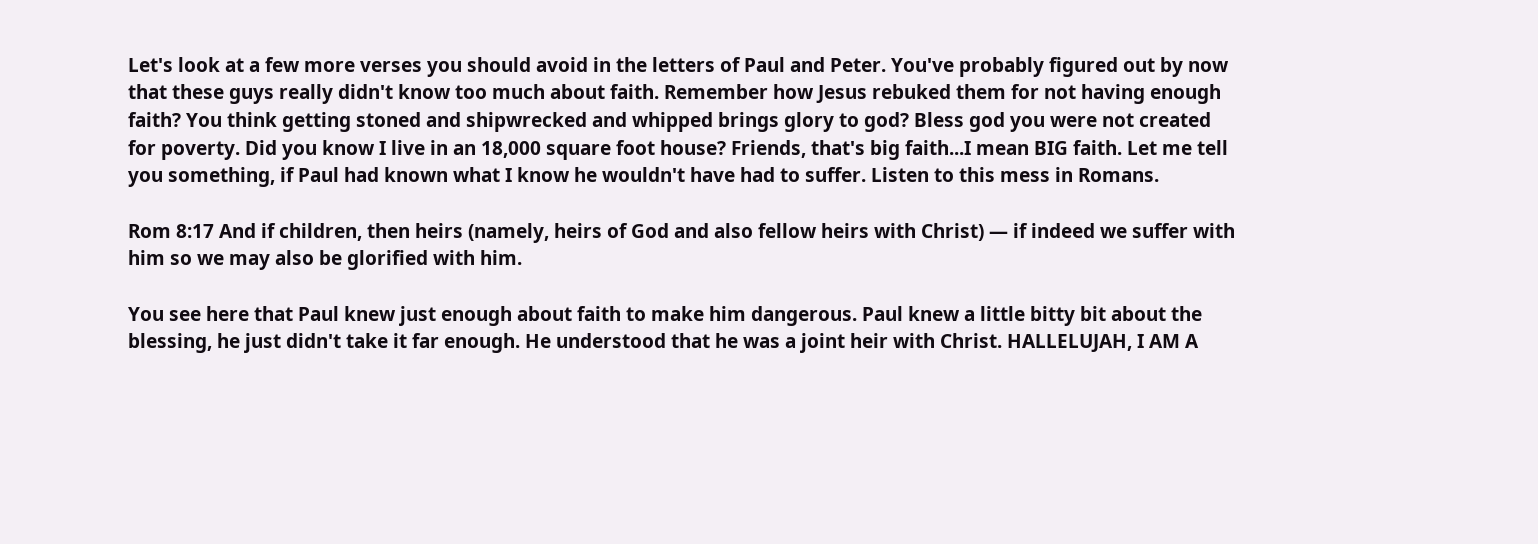Let's look at a few more verses you should avoid in the letters of Paul and Peter. You've probably figured out by now that these guys really didn't know too much about faith. Remember how Jesus rebuked them for not having enough faith? You think getting stoned and shipwrecked and whipped brings glory to god? Bless god you were not created for poverty. Did you know I live in an 18,000 square foot house? Friends, that's big faith...I mean BIG faith. Let me tell you something, if Paul had known what I know he wouldn't have had to suffer. Listen to this mess in Romans.

Rom 8:17 And if children, then heirs (namely, heirs of God and also fellow heirs with Christ) — if indeed we suffer with him so we may also be glorified with him.

You see here that Paul knew just enough about faith to make him dangerous. Paul knew a little bitty bit about the blessing, he just didn't take it far enough. He understood that he was a joint heir with Christ. HALLELUJAH, I AM A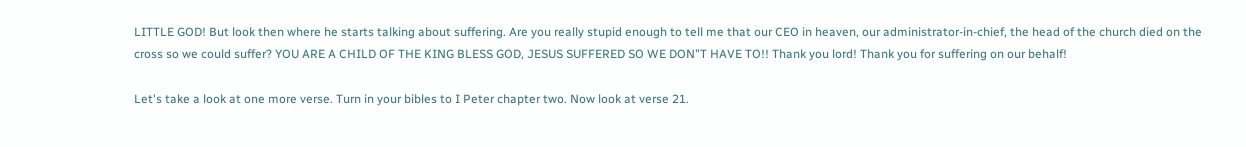LITTLE GOD! But look then where he starts talking about suffering. Are you really stupid enough to tell me that our CEO in heaven, our administrator-in-chief, the head of the church died on the cross so we could suffer? YOU ARE A CHILD OF THE KING BLESS GOD, JESUS SUFFERED SO WE DON"T HAVE TO!! Thank you lord! Thank you for suffering on our behalf!

Let's take a look at one more verse. Turn in your bibles to I Peter chapter two. Now look at verse 21.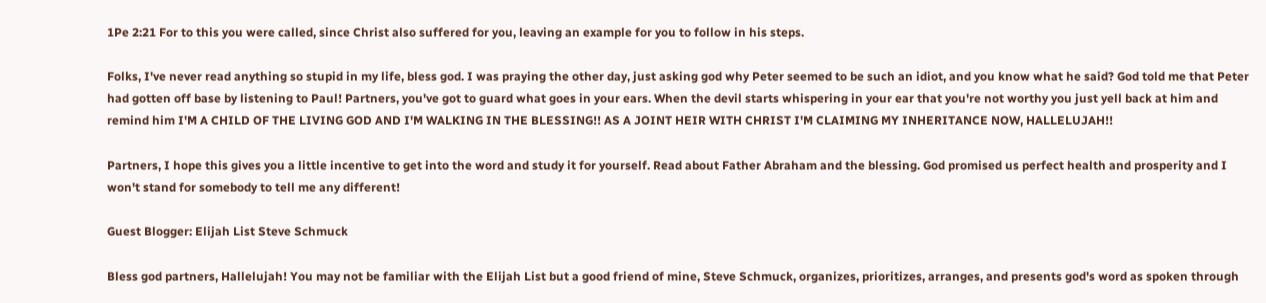1Pe 2:21 For to this you were called, since Christ also suffered for you, leaving an example for you to follow in his steps.

Folks, I've never read anything so stupid in my life, bless god. I was praying the other day, just asking god why Peter seemed to be such an idiot, and you know what he said? God told me that Peter had gotten off base by listening to Paul! Partners, you've got to guard what goes in your ears. When the devil starts whispering in your ear that you're not worthy you just yell back at him and remind him I'M A CHILD OF THE LIVING GOD AND I'M WALKING IN THE BLESSING!! AS A JOINT HEIR WITH CHRIST I'M CLAIMING MY INHERITANCE NOW, HALLELUJAH!!

Partners, I hope this gives you a little incentive to get into the word and study it for yourself. Read about Father Abraham and the blessing. God promised us perfect health and prosperity and I won't stand for somebody to tell me any different!

Guest Blogger: Elijah List Steve Schmuck

Bless god partners, Hallelujah! You may not be familiar with the Elijah List but a good friend of mine, Steve Schmuck, organizes, prioritizes, arranges, and presents god's word as spoken through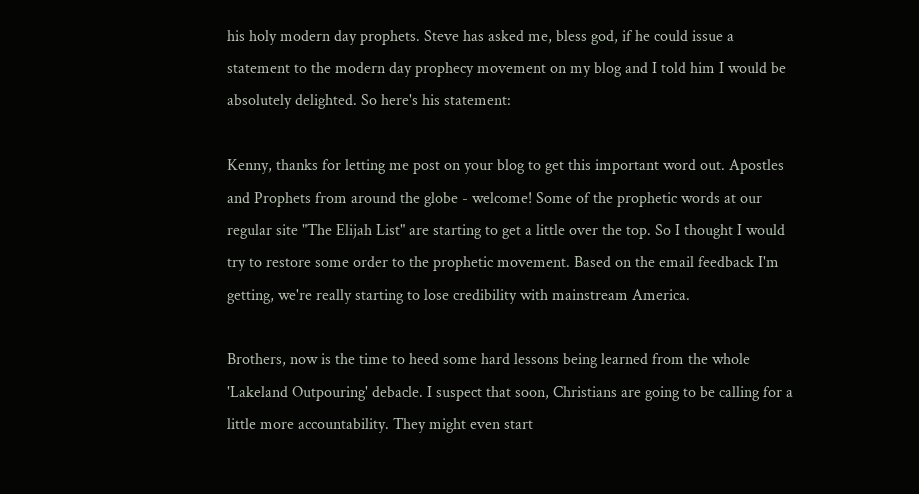his holy modern day prophets. Steve has asked me, bless god, if he could issue a statement to the modern day prophecy movement on my blog and I told him I would be absolutely delighted. So here's his statement:

Kenny, thanks for letting me post on your blog to get this important word out. Apostles and Prophets from around the globe - welcome! Some of the prophetic words at our regular site "The Elijah List" are starting to get a little over the top. So I thought I would try to restore some order to the prophetic movement. Based on the email feedback I'm getting, we're really starting to lose credibility with mainstream America.

Brothers, now is the time to heed some hard lessons being learned from the whole 'Lakeland Outpouring' debacle. I suspect that soon, Christians are going to be calling for a little more accountability. They might even start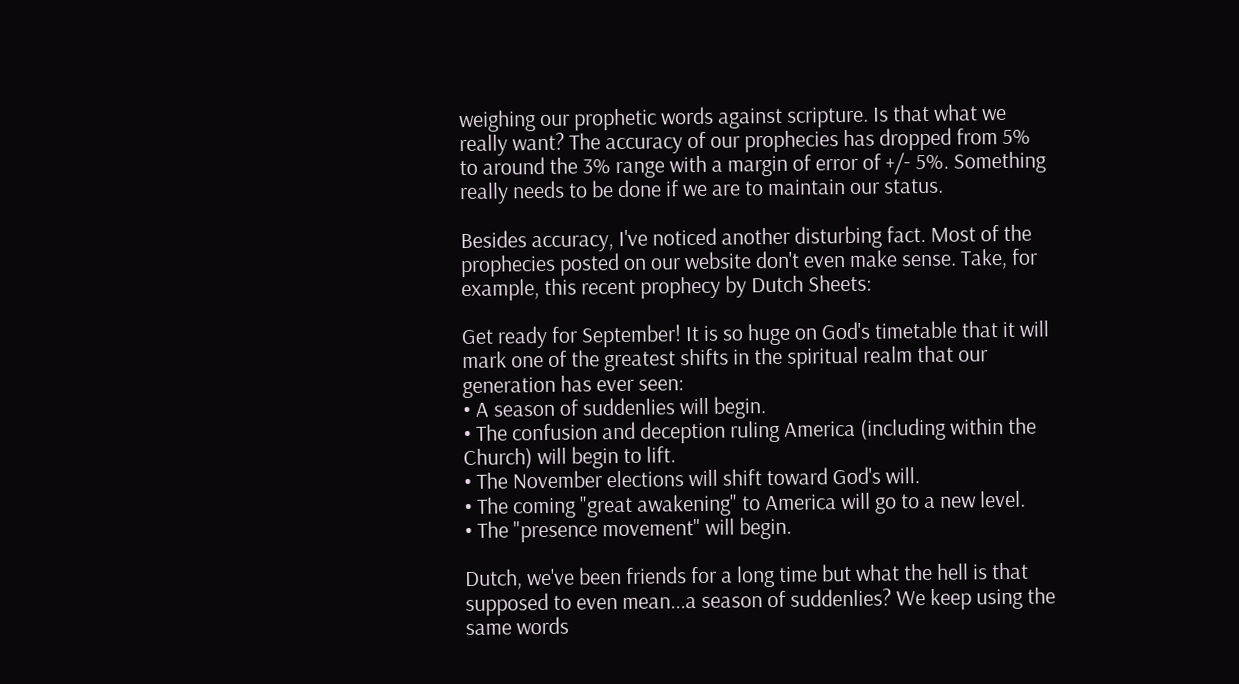weighing our prophetic words against scripture. Is that what we really want? The accuracy of our prophecies has dropped from 5% to around the 3% range with a margin of error of +/- 5%. Something really needs to be done if we are to maintain our status.

Besides accuracy, I've noticed another disturbing fact. Most of the prophecies posted on our website don't even make sense. Take, for example, this recent prophecy by Dutch Sheets:

Get ready for September! It is so huge on God's timetable that it will mark one of the greatest shifts in the spiritual realm that our generation has ever seen:
• A season of suddenlies will begin.
• The confusion and deception ruling America (including within the Church) will begin to lift.
• The November elections will shift toward God's will.
• The coming "great awakening" to America will go to a new level.
• The "presence movement" will begin.

Dutch, we've been friends for a long time but what the hell is that supposed to even mean...a season of suddenlies? We keep using the same words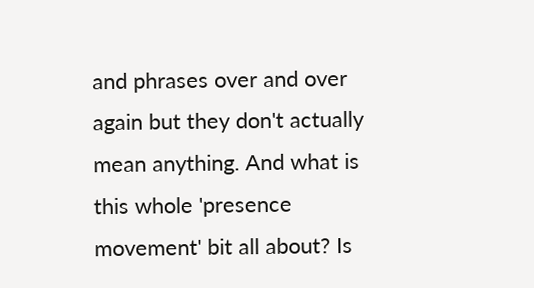and phrases over and over again but they don't actually mean anything. And what is this whole 'presence movement' bit all about? Is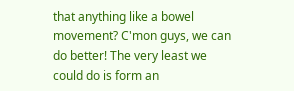that anything like a bowel movement? C'mon guys, we can do better! The very least we could do is form an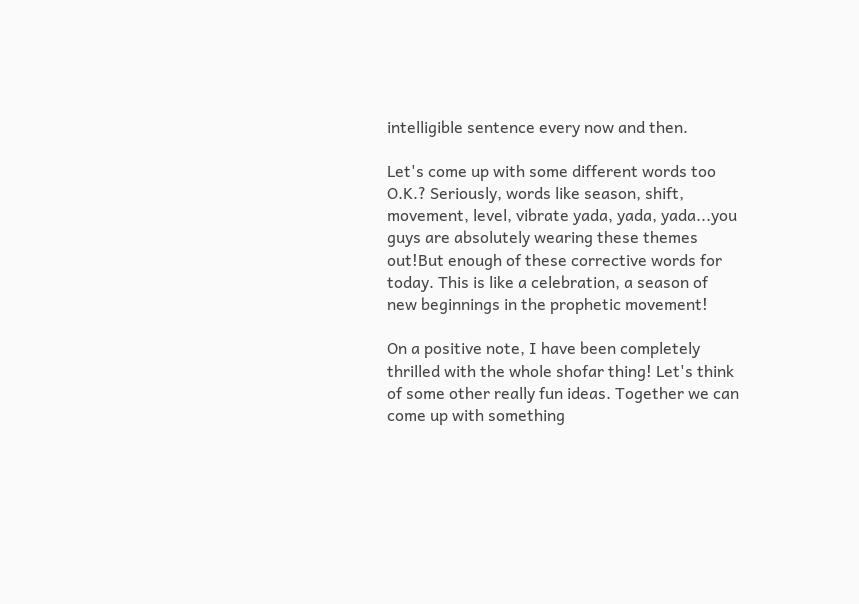intelligible sentence every now and then.

Let's come up with some different words too O.K.? Seriously, words like season, shift, movement, level, vibrate yada, yada, yada...you guys are absolutely wearing these themes out!But enough of these corrective words for today. This is like a celebration, a season of new beginnings in the prophetic movement!

On a positive note, I have been completely thrilled with the whole shofar thing! Let's think of some other really fun ideas. Together we can come up with something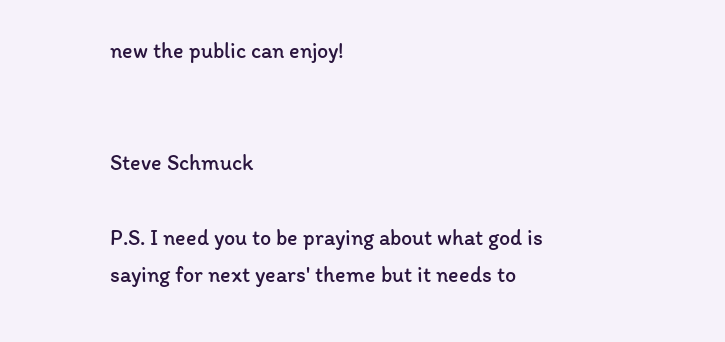new the public can enjoy!


Steve Schmuck

P.S. I need you to be praying about what god is saying for next years' theme but it needs to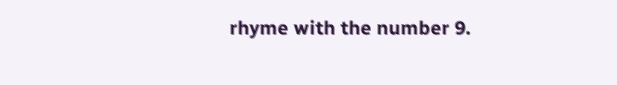rhyme with the number 9.